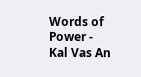Words of Power - Kal Vas An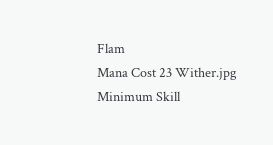Flam
Mana Cost 23 Wither.jpg
Minimum Skill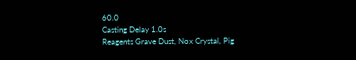60.0
Casting Delay 1.0s
Reagents Grave Dust, Nox Crystal, Pig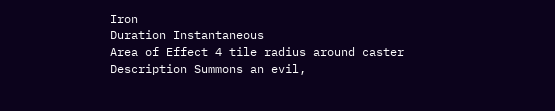Iron
Duration Instantaneous
Area of Effect 4 tile radius around caster
Description Summons an evil,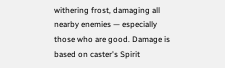withering frost, damaging all nearby enemies — especially those who are good. Damage is based on caster's Spirit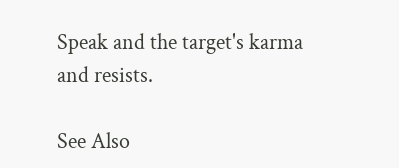Speak and the target's karma and resists.

See Also